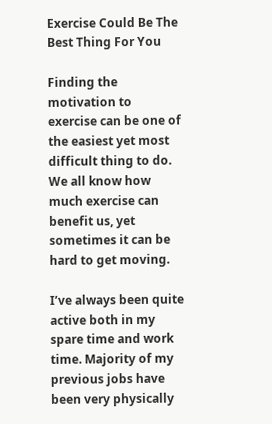Exercise Could Be The Best Thing For You

Finding the motivation to exercise can be one of the easiest yet most difficult thing to do. We all know how much exercise can benefit us, yet sometimes it can be hard to get moving.

I’ve always been quite active both in my spare time and work time. Majority of my previous jobs have been very physically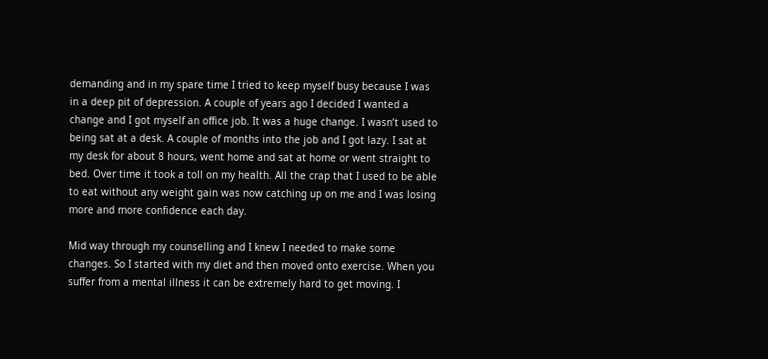demanding and in my spare time I tried to keep myself busy because I was in a deep pit of depression. A couple of years ago I decided I wanted a change and I got myself an office job. It was a huge change. I wasn’t used to being sat at a desk. A couple of months into the job and I got lazy. I sat at my desk for about 8 hours, went home and sat at home or went straight to bed. Over time it took a toll on my health. All the crap that I used to be able to eat without any weight gain was now catching up on me and I was losing more and more confidence each day.

Mid way through my counselling and I knew I needed to make some changes. So I started with my diet and then moved onto exercise. When you suffer from a mental illness it can be extremely hard to get moving. I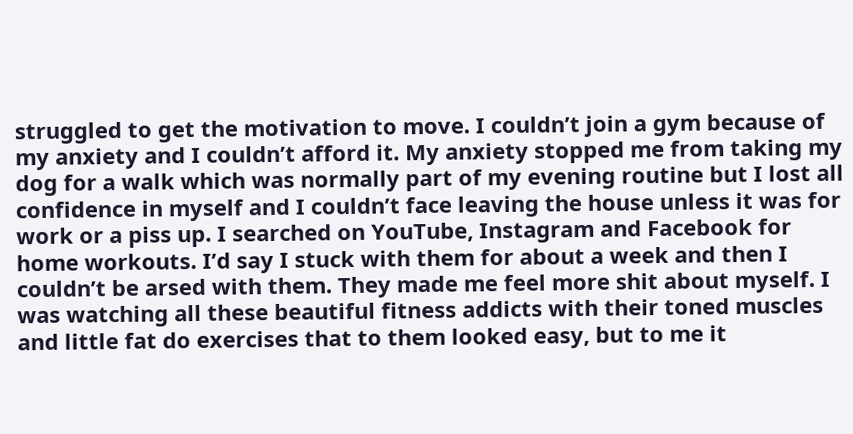struggled to get the motivation to move. I couldn’t join a gym because of my anxiety and I couldn’t afford it. My anxiety stopped me from taking my dog for a walk which was normally part of my evening routine but I lost all confidence in myself and I couldn’t face leaving the house unless it was for work or a piss up. I searched on YouTube, Instagram and Facebook for home workouts. I’d say I stuck with them for about a week and then I couldn’t be arsed with them. They made me feel more shit about myself. I was watching all these beautiful fitness addicts with their toned muscles and little fat do exercises that to them looked easy, but to me it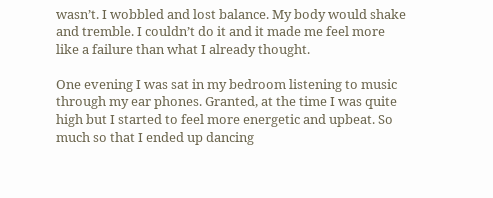wasn’t. I wobbled and lost balance. My body would shake and tremble. I couldn’t do it and it made me feel more like a failure than what I already thought.

One evening I was sat in my bedroom listening to music through my ear phones. Granted, at the time I was quite high but I started to feel more energetic and upbeat. So much so that I ended up dancing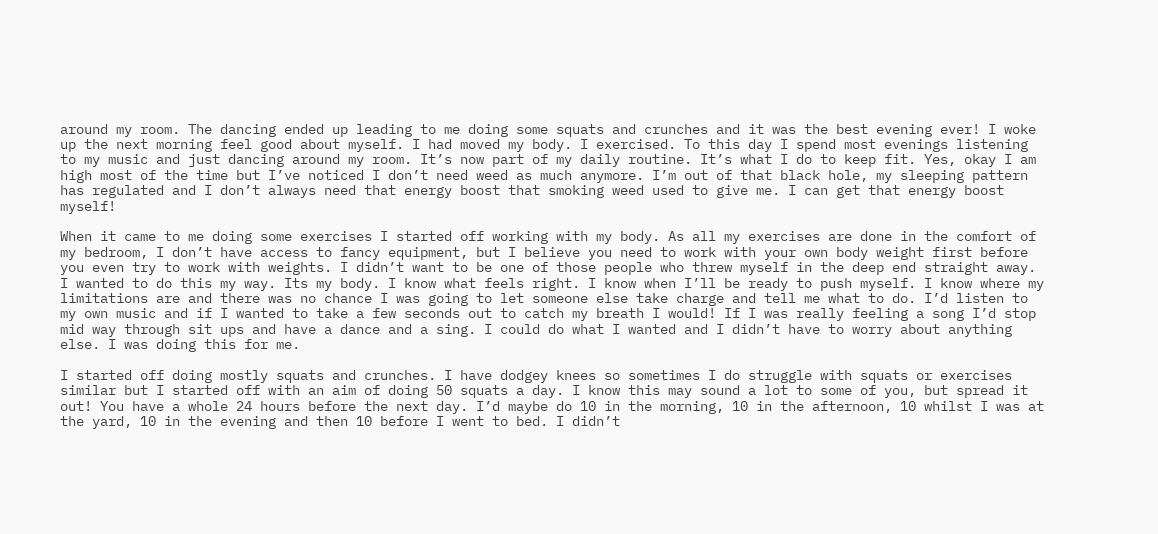around my room. The dancing ended up leading to me doing some squats and crunches and it was the best evening ever! I woke up the next morning feel good about myself. I had moved my body. I exercised. To this day I spend most evenings listening to my music and just dancing around my room. It’s now part of my daily routine. It’s what I do to keep fit. Yes, okay I am high most of the time but I’ve noticed I don’t need weed as much anymore. I’m out of that black hole, my sleeping pattern has regulated and I don’t always need that energy boost that smoking weed used to give me. I can get that energy boost myself!

When it came to me doing some exercises I started off working with my body. As all my exercises are done in the comfort of my bedroom, I don’t have access to fancy equipment, but I believe you need to work with your own body weight first before you even try to work with weights. I didn’t want to be one of those people who threw myself in the deep end straight away. I wanted to do this my way. Its my body. I know what feels right. I know when I’ll be ready to push myself. I know where my limitations are and there was no chance I was going to let someone else take charge and tell me what to do. I’d listen to my own music and if I wanted to take a few seconds out to catch my breath I would! If I was really feeling a song I’d stop mid way through sit ups and have a dance and a sing. I could do what I wanted and I didn’t have to worry about anything else. I was doing this for me.

I started off doing mostly squats and crunches. I have dodgey knees so sometimes I do struggle with squats or exercises similar but I started off with an aim of doing 50 squats a day. I know this may sound a lot to some of you, but spread it out! You have a whole 24 hours before the next day. I’d maybe do 10 in the morning, 10 in the afternoon, 10 whilst I was at the yard, 10 in the evening and then 10 before I went to bed. I didn’t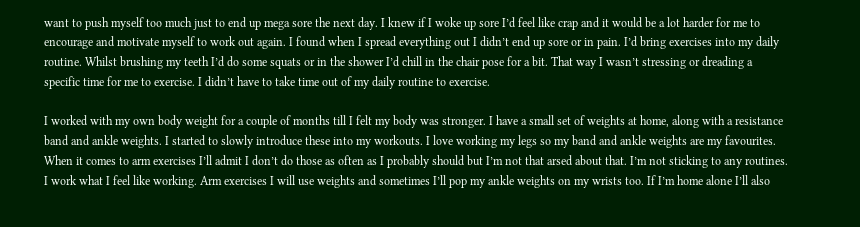want to push myself too much just to end up mega sore the next day. I knew if I woke up sore I’d feel like crap and it would be a lot harder for me to encourage and motivate myself to work out again. I found when I spread everything out I didn’t end up sore or in pain. I’d bring exercises into my daily routine. Whilst brushing my teeth I’d do some squats or in the shower I’d chill in the chair pose for a bit. That way I wasn’t stressing or dreading a specific time for me to exercise. I didn’t have to take time out of my daily routine to exercise.

I worked with my own body weight for a couple of months till I felt my body was stronger. I have a small set of weights at home, along with a resistance band and ankle weights. I started to slowly introduce these into my workouts. I love working my legs so my band and ankle weights are my favourites. When it comes to arm exercises I’ll admit I don’t do those as often as I probably should but I’m not that arsed about that. I’m not sticking to any routines. I work what I feel like working. Arm exercises I will use weights and sometimes I’ll pop my ankle weights on my wrists too. If I’m home alone I’ll also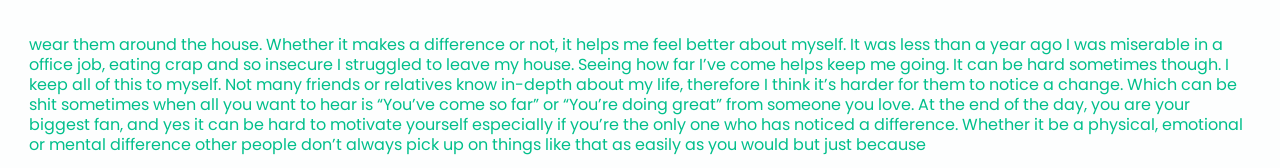wear them around the house. Whether it makes a difference or not, it helps me feel better about myself. It was less than a year ago I was miserable in a office job, eating crap and so insecure I struggled to leave my house. Seeing how far I’ve come helps keep me going. It can be hard sometimes though. I keep all of this to myself. Not many friends or relatives know in-depth about my life, therefore I think it’s harder for them to notice a change. Which can be shit sometimes when all you want to hear is “You’ve come so far” or “You’re doing great” from someone you love. At the end of the day, you are your biggest fan, and yes it can be hard to motivate yourself especially if you’re the only one who has noticed a difference. Whether it be a physical, emotional or mental difference other people don’t always pick up on things like that as easily as you would but just because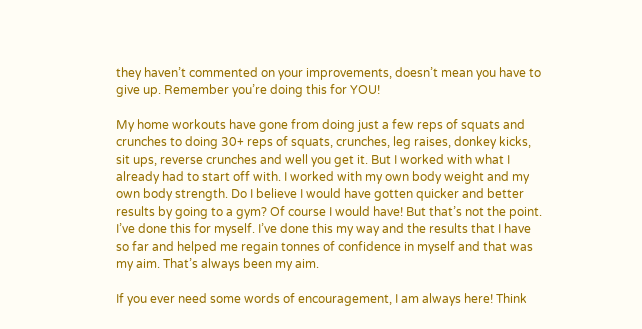they haven’t commented on your improvements, doesn’t mean you have to give up. Remember you’re doing this for YOU!

My home workouts have gone from doing just a few reps of squats and crunches to doing 30+ reps of squats, crunches, leg raises, donkey kicks, sit ups, reverse crunches and well you get it. But I worked with what I already had to start off with. I worked with my own body weight and my own body strength. Do I believe I would have gotten quicker and better results by going to a gym? Of course I would have! But that’s not the point. I’ve done this for myself. I’ve done this my way and the results that I have so far and helped me regain tonnes of confidence in myself and that was my aim. That’s always been my aim.

If you ever need some words of encouragement, I am always here! Think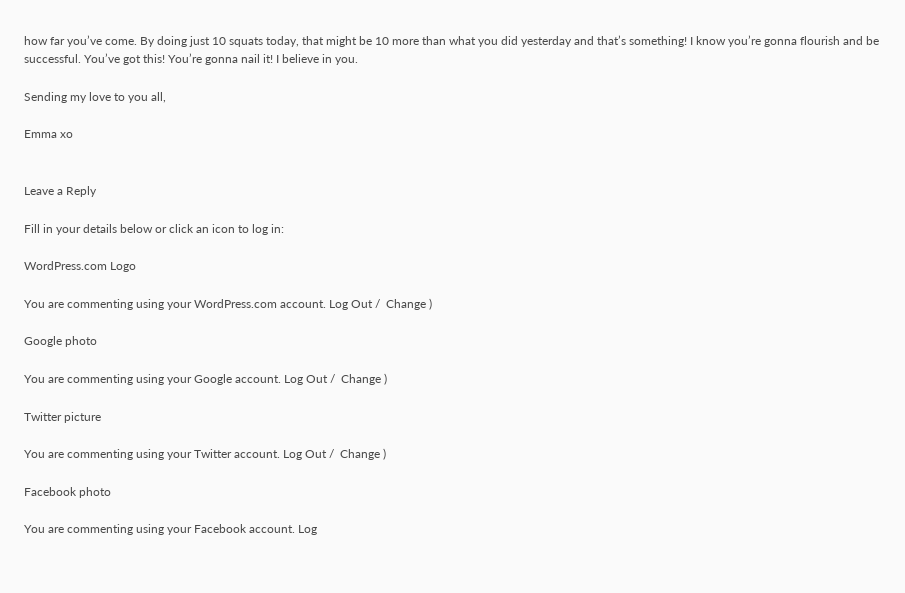how far you’ve come. By doing just 10 squats today, that might be 10 more than what you did yesterday and that’s something! I know you’re gonna flourish and be successful. You’ve got this! You’re gonna nail it! I believe in you.

Sending my love to you all,

Emma xo


Leave a Reply

Fill in your details below or click an icon to log in:

WordPress.com Logo

You are commenting using your WordPress.com account. Log Out /  Change )

Google photo

You are commenting using your Google account. Log Out /  Change )

Twitter picture

You are commenting using your Twitter account. Log Out /  Change )

Facebook photo

You are commenting using your Facebook account. Log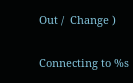Out /  Change )

Connecting to %s